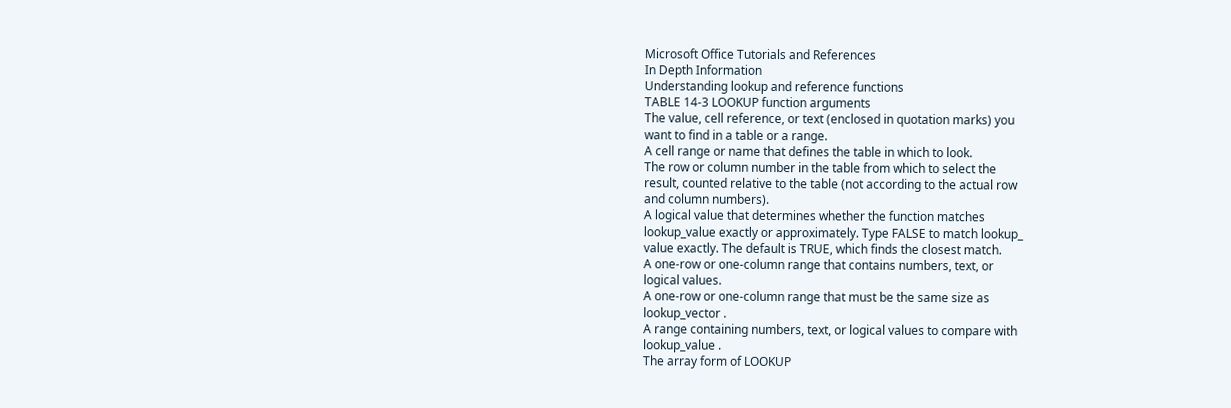Microsoft Office Tutorials and References
In Depth Information
Understanding lookup and reference functions
TABLE 14-3 LOOKUP function arguments
The value, cell reference, or text (enclosed in quotation marks) you
want to find in a table or a range.
A cell range or name that defines the table in which to look.
The row or column number in the table from which to select the
result, counted relative to the table (not according to the actual row
and column numbers).
A logical value that determines whether the function matches
lookup_value exactly or approximately. Type FALSE to match lookup_
value exactly. The default is TRUE, which finds the closest match.
A one-row or one-column range that contains numbers, text, or
logical values.
A one-row or one-column range that must be the same size as
lookup_vector .
A range containing numbers, text, or logical values to compare with
lookup_value .
The array form of LOOKUP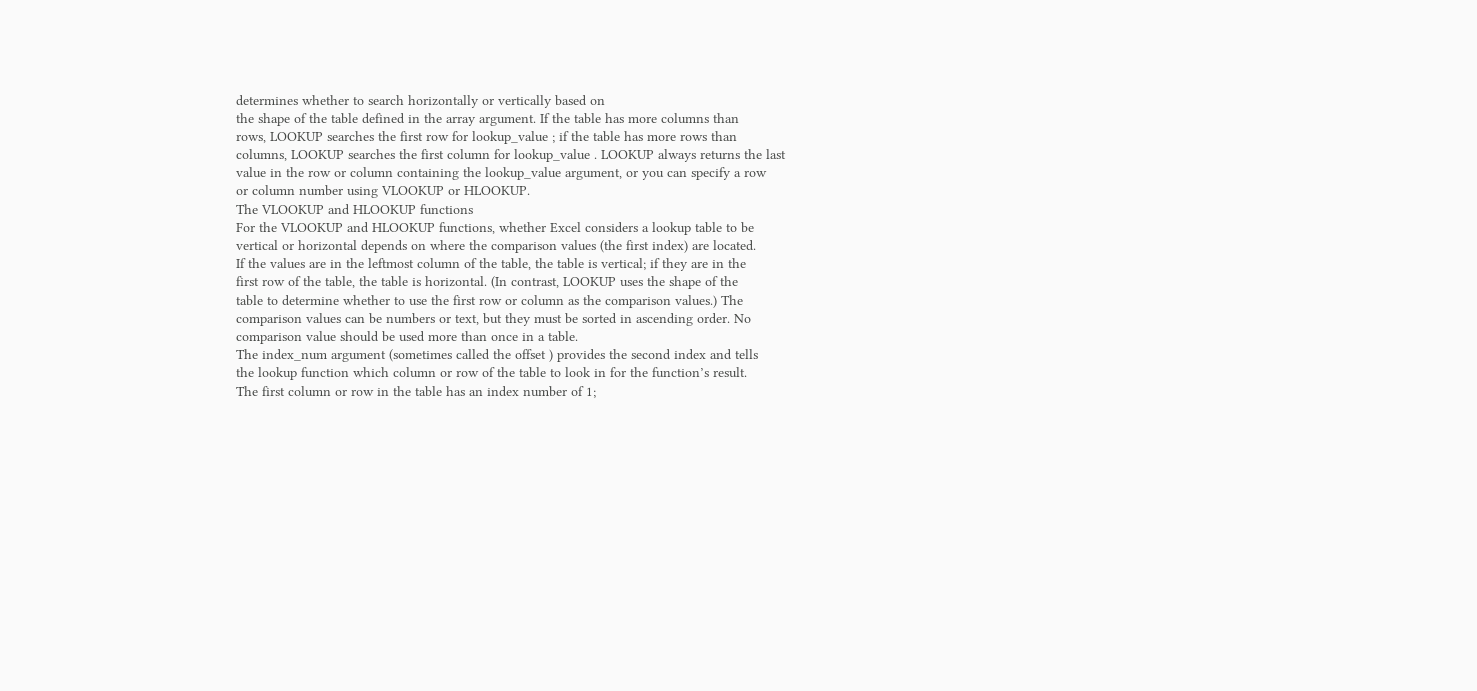determines whether to search horizontally or vertically based on
the shape of the table defined in the array argument. If the table has more columns than
rows, LOOKUP searches the first row for lookup_value ; if the table has more rows than
columns, LOOKUP searches the first column for lookup_value . LOOKUP always returns the last
value in the row or column containing the lookup_value argument, or you can specify a row
or column number using VLOOKUP or HLOOKUP.
The VLOOKUP and HLOOKUP functions
For the VLOOKUP and HLOOKUP functions, whether Excel considers a lookup table to be
vertical or horizontal depends on where the comparison values (the first index) are located.
If the values are in the leftmost column of the table, the table is vertical; if they are in the
first row of the table, the table is horizontal. (In contrast, LOOKUP uses the shape of the
table to determine whether to use the first row or column as the comparison values.) The
comparison values can be numbers or text, but they must be sorted in ascending order. No
comparison value should be used more than once in a table.
The index_num argument (sometimes called the offset ) provides the second index and tells
the lookup function which column or row of the table to look in for the function’s result.
The first column or row in the table has an index number of 1;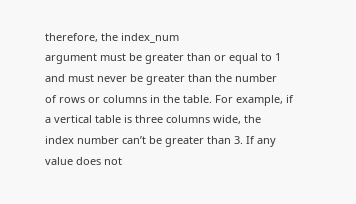therefore, the index_num
argument must be greater than or equal to 1 and must never be greater than the number
of rows or columns in the table. For example, if a vertical table is three columns wide, the
index number can’t be greater than 3. If any value does not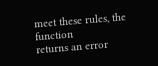meet these rules, the function
returns an error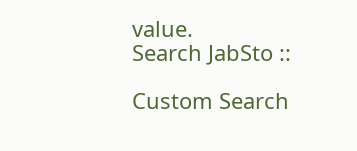value.
Search JabSto ::

Custom Search